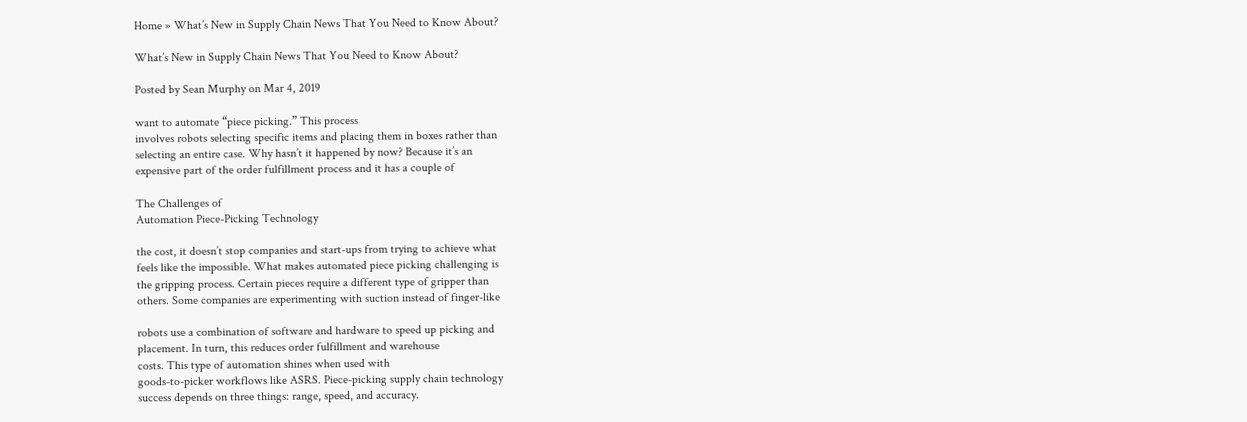Home » What’s New in Supply Chain News That You Need to Know About?

What’s New in Supply Chain News That You Need to Know About?

Posted by Sean Murphy on Mar 4, 2019

want to automate “piece picking.” This process
involves robots selecting specific items and placing them in boxes rather than
selecting an entire case. Why hasn’t it happened by now? Because it’s an
expensive part of the order fulfillment process and it has a couple of

The Challenges of
Automation Piece-Picking Technology

the cost, it doesn’t stop companies and start-ups from trying to achieve what
feels like the impossible. What makes automated piece picking challenging is
the gripping process. Certain pieces require a different type of gripper than
others. Some companies are experimenting with suction instead of finger-like

robots use a combination of software and hardware to speed up picking and
placement. In turn, this reduces order fulfillment and warehouse
costs. This type of automation shines when used with
goods-to-picker workflows like ASRS. Piece-picking supply chain technology
success depends on three things: range, speed, and accuracy.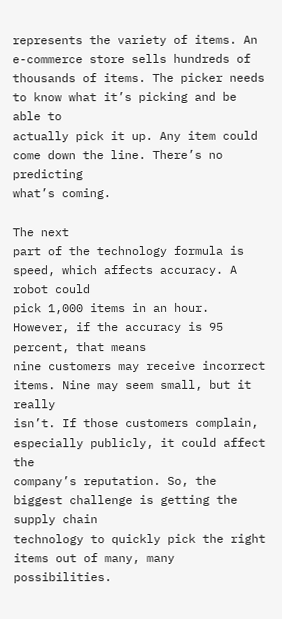represents the variety of items. An e-commerce store sells hundreds of
thousands of items. The picker needs to know what it’s picking and be able to
actually pick it up. Any item could come down the line. There’s no predicting
what’s coming.

The next
part of the technology formula is speed, which affects accuracy. A robot could
pick 1,000 items in an hour. However, if the accuracy is 95 percent, that means
nine customers may receive incorrect items. Nine may seem small, but it really
isn’t. If those customers complain, especially publicly, it could affect the
company’s reputation. So, the biggest challenge is getting the supply chain
technology to quickly pick the right items out of many, many possibilities.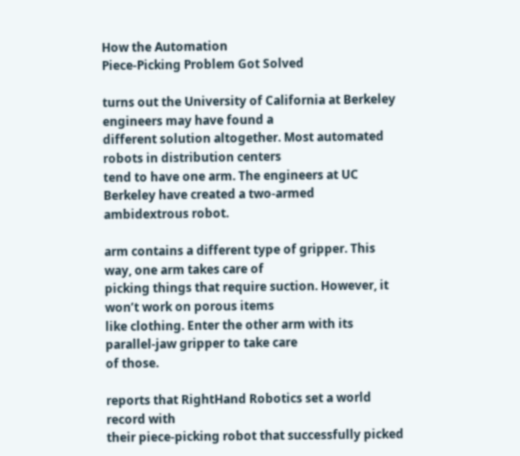How the Automation
Piece-Picking Problem Got Solved

turns out the University of California at Berkeley engineers may have found a
different solution altogether. Most automated robots in distribution centers
tend to have one arm. The engineers at UC Berkeley have created a two-armed
ambidextrous robot.

arm contains a different type of gripper. This way, one arm takes care of
picking things that require suction. However, it won’t work on porous items
like clothing. Enter the other arm with its parallel-jaw gripper to take care
of those.

reports that RightHand Robotics set a world record with
their piece-picking robot that successfully picked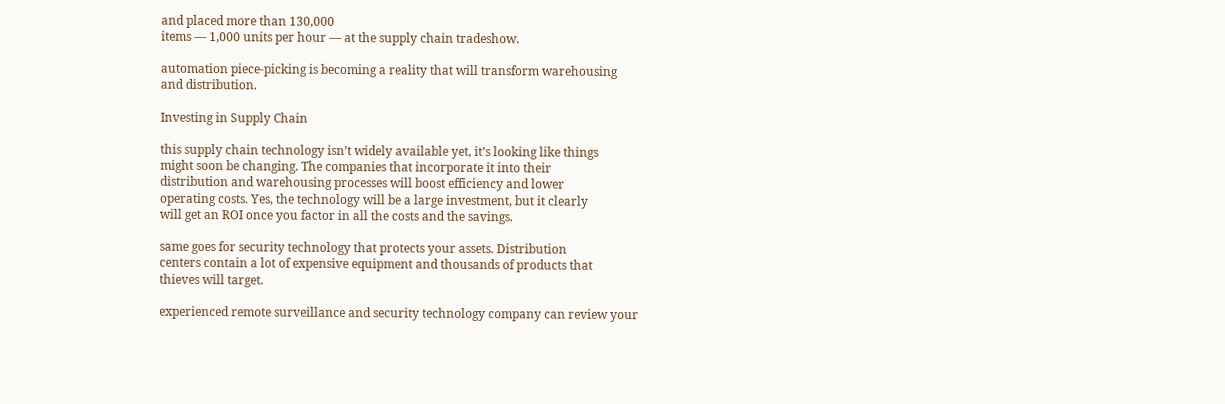and placed more than 130,000
items — 1,000 units per hour — at the supply chain tradeshow.

automation piece-picking is becoming a reality that will transform warehousing
and distribution.

Investing in Supply Chain

this supply chain technology isn’t widely available yet, it’s looking like things
might soon be changing. The companies that incorporate it into their
distribution and warehousing processes will boost efficiency and lower
operating costs. Yes, the technology will be a large investment, but it clearly
will get an ROI once you factor in all the costs and the savings.

same goes for security technology that protects your assets. Distribution
centers contain a lot of expensive equipment and thousands of products that
thieves will target.

experienced remote surveillance and security technology company can review your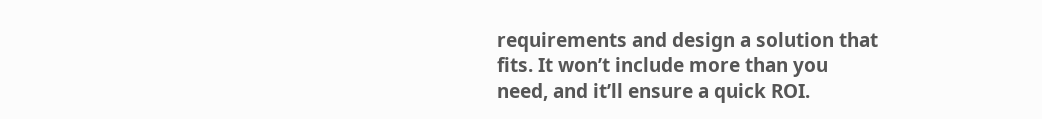requirements and design a solution that fits. It won’t include more than you
need, and it’ll ensure a quick ROI.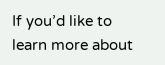If you’d like to learn more about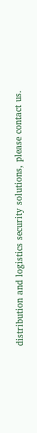distribution and logistics security solutions, please contact us.